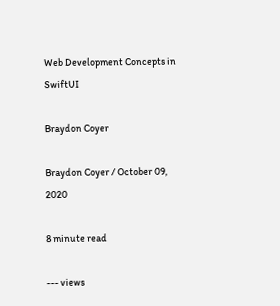Web Development Concepts in SwiftUI

Braydon Coyer

Braydon Coyer / October 09, 2020

8 minute read

--- views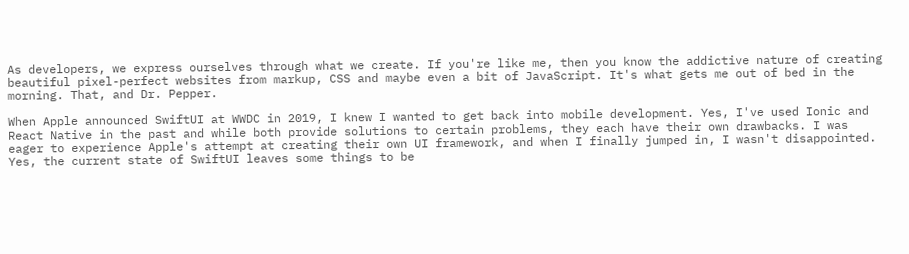As developers, we express ourselves through what we create. If you're like me, then you know the addictive nature of creating beautiful pixel-perfect websites from markup, CSS and maybe even a bit of JavaScript. It's what gets me out of bed in the morning. That, and Dr. Pepper.

When Apple announced SwiftUI at WWDC in 2019, I knew I wanted to get back into mobile development. Yes, I've used Ionic and React Native in the past and while both provide solutions to certain problems, they each have their own drawbacks. I was eager to experience Apple's attempt at creating their own UI framework, and when I finally jumped in, I wasn't disappointed. Yes, the current state of SwiftUI leaves some things to be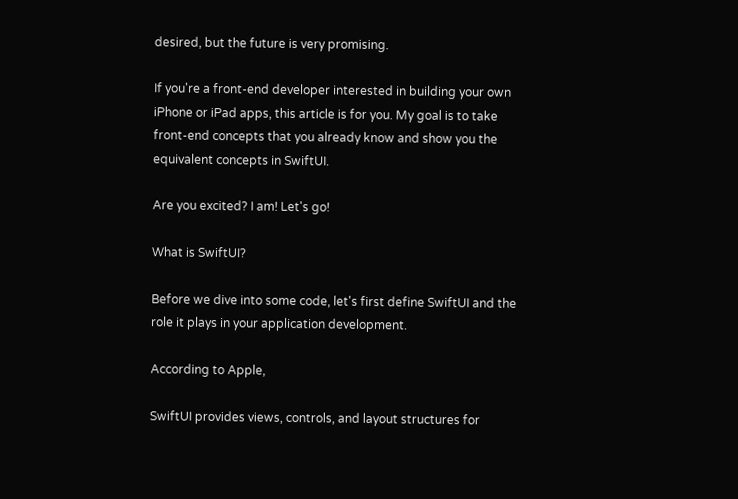desired, but the future is very promising.

If you're a front-end developer interested in building your own iPhone or iPad apps, this article is for you. My goal is to take front-end concepts that you already know and show you the equivalent concepts in SwiftUI.

Are you excited? I am! Let's go!

What is SwiftUI?

Before we dive into some code, let's first define SwiftUI and the role it plays in your application development.

According to Apple,

SwiftUI provides views, controls, and layout structures for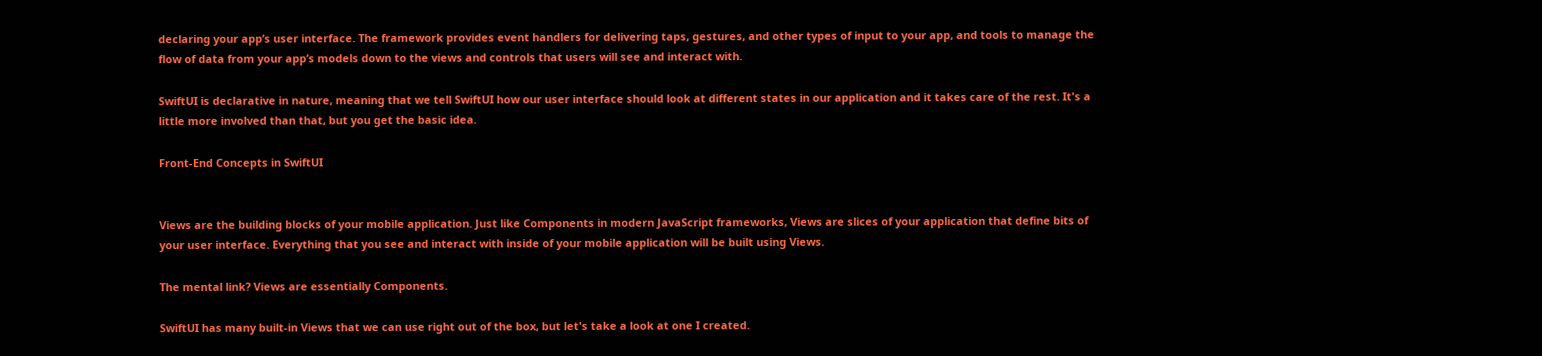declaring your app’s user interface. The framework provides event handlers for delivering taps, gestures, and other types of input to your app, and tools to manage the flow of data from your app’s models down to the views and controls that users will see and interact with.

SwiftUI is declarative in nature, meaning that we tell SwiftUI how our user interface should look at different states in our application and it takes care of the rest. It's a little more involved than that, but you get the basic idea.

Front-End Concepts in SwiftUI


Views are the building blocks of your mobile application. Just like Components in modern JavaScript frameworks, Views are slices of your application that define bits of your user interface. Everything that you see and interact with inside of your mobile application will be built using Views.

The mental link? Views are essentially Components.

SwiftUI has many built-in Views that we can use right out of the box, but let's take a look at one I created.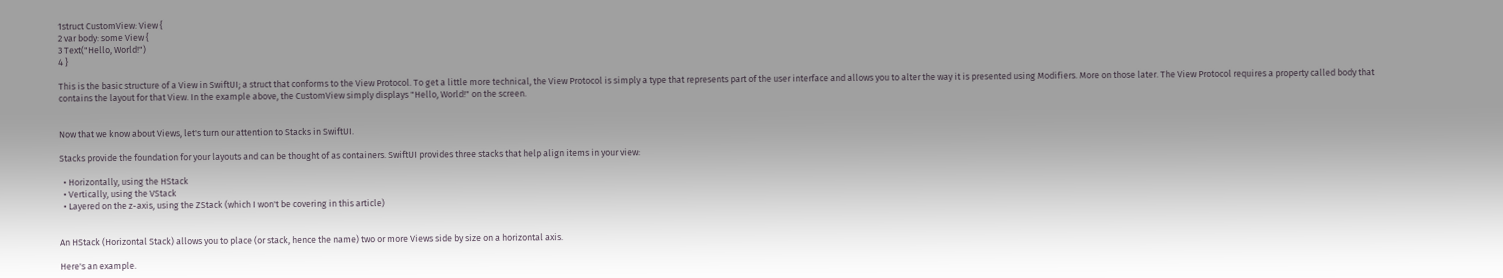1struct CustomView: View {
2 var body: some View {
3 Text("Hello, World!")
4 }

This is the basic structure of a View in SwiftUI; a struct that conforms to the View Protocol. To get a little more technical, the View Protocol is simply a type that represents part of the user interface and allows you to alter the way it is presented using Modifiers. More on those later. The View Protocol requires a property called body that contains the layout for that View. In the example above, the CustomView simply displays "Hello, World!" on the screen.


Now that we know about Views, let's turn our attention to Stacks in SwiftUI.

Stacks provide the foundation for your layouts and can be thought of as containers. SwiftUI provides three stacks that help align items in your view:

  • Horizontally, using the HStack
  • Vertically, using the VStack
  • Layered on the z-axis, using the ZStack (which I won't be covering in this article)


An HStack (Horizontal Stack) allows you to place (or stack, hence the name) two or more Views side by size on a horizontal axis.

Here's an example.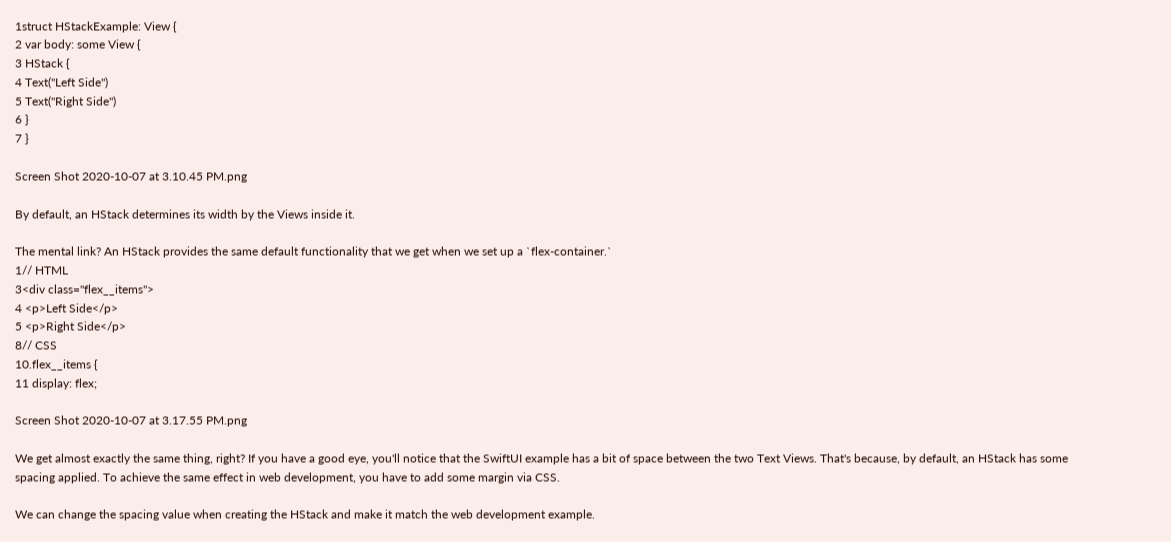1struct HStackExample: View {
2 var body: some View {
3 HStack {
4 Text("Left Side")
5 Text("Right Side")
6 }
7 }

Screen Shot 2020-10-07 at 3.10.45 PM.png

By default, an HStack determines its width by the Views inside it.

The mental link? An HStack provides the same default functionality that we get when we set up a `flex-container.`
1// HTML
3<div class="flex__items">
4 <p>Left Side</p>
5 <p>Right Side</p>
8// CSS
10.flex__items {
11 display: flex;

Screen Shot 2020-10-07 at 3.17.55 PM.png

We get almost exactly the same thing, right? If you have a good eye, you'll notice that the SwiftUI example has a bit of space between the two Text Views. That's because, by default, an HStack has some spacing applied. To achieve the same effect in web development, you have to add some margin via CSS.

We can change the spacing value when creating the HStack and make it match the web development example.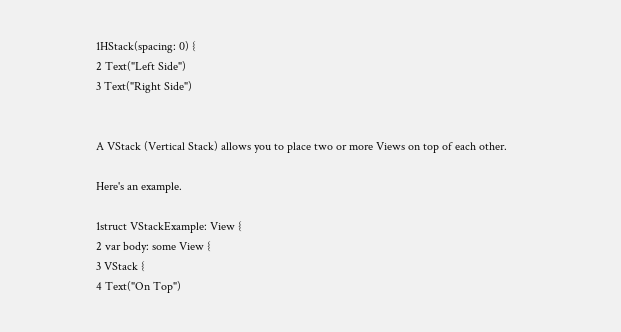1HStack(spacing: 0) {
2 Text("Left Side")
3 Text("Right Side")


A VStack (Vertical Stack) allows you to place two or more Views on top of each other.

Here's an example.

1struct VStackExample: View {
2 var body: some View {
3 VStack {
4 Text("On Top")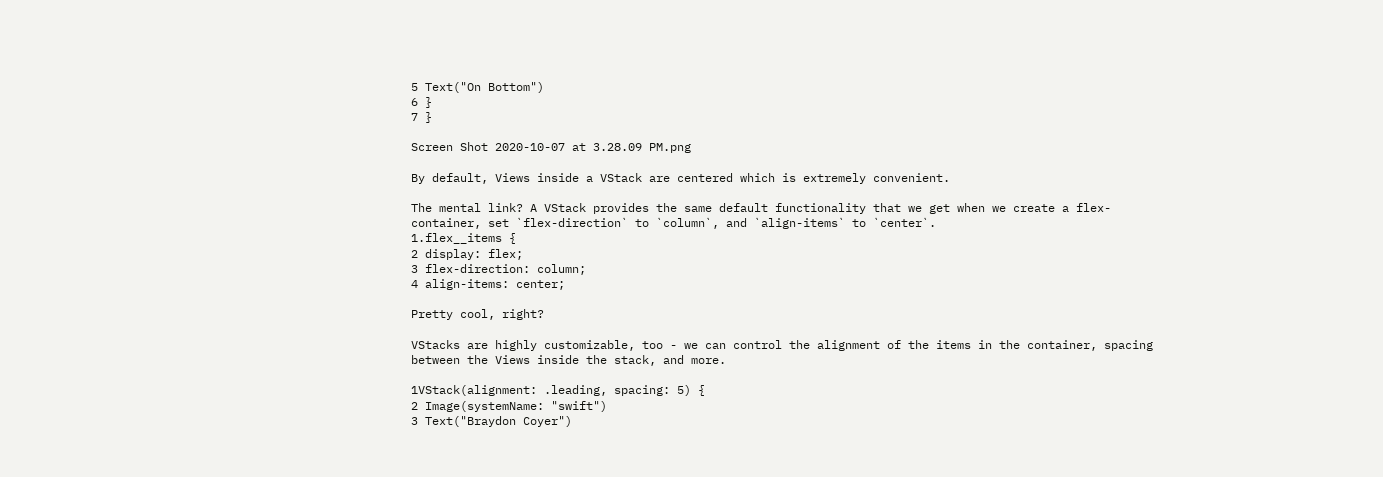5 Text("On Bottom")
6 }
7 }

Screen Shot 2020-10-07 at 3.28.09 PM.png

By default, Views inside a VStack are centered which is extremely convenient.

The mental link? A VStack provides the same default functionality that we get when we create a flex-container, set `flex-direction` to `column`, and `align-items` to `center`.
1.flex__items {
2 display: flex;
3 flex-direction: column;
4 align-items: center;

Pretty cool, right?

VStacks are highly customizable, too - we can control the alignment of the items in the container, spacing between the Views inside the stack, and more.

1VStack(alignment: .leading, spacing: 5) {
2 Image(systemName: "swift")
3 Text("Braydon Coyer")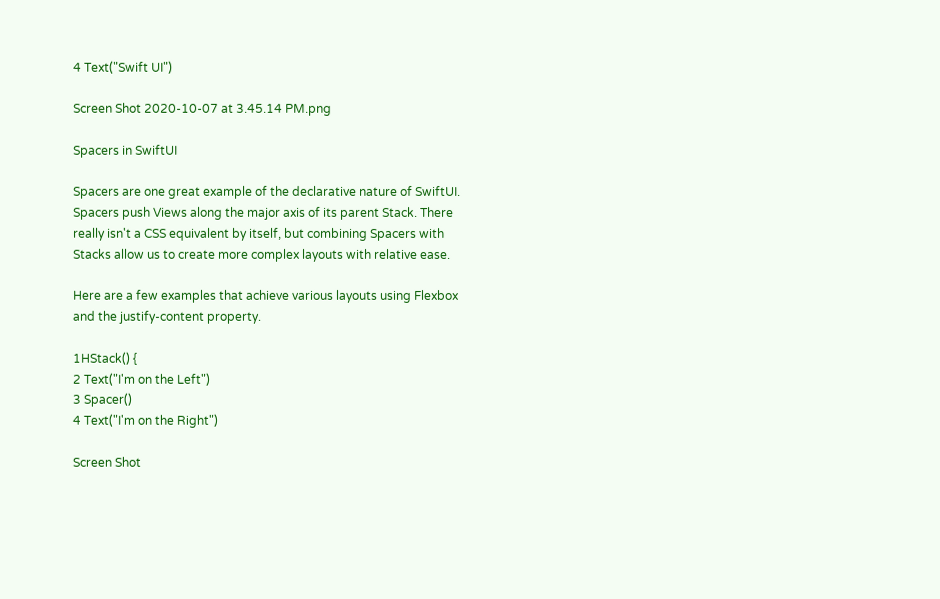4 Text("Swift UI")

Screen Shot 2020-10-07 at 3.45.14 PM.png

Spacers in SwiftUI

Spacers are one great example of the declarative nature of SwiftUI. Spacers push Views along the major axis of its parent Stack. There really isn't a CSS equivalent by itself, but combining Spacers with Stacks allow us to create more complex layouts with relative ease.

Here are a few examples that achieve various layouts using Flexbox and the justify-content property.

1HStack() {
2 Text("I'm on the Left")
3 Spacer()
4 Text("I'm on the Right")

Screen Shot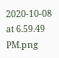2020-10-08 at 6.59.49 PM.png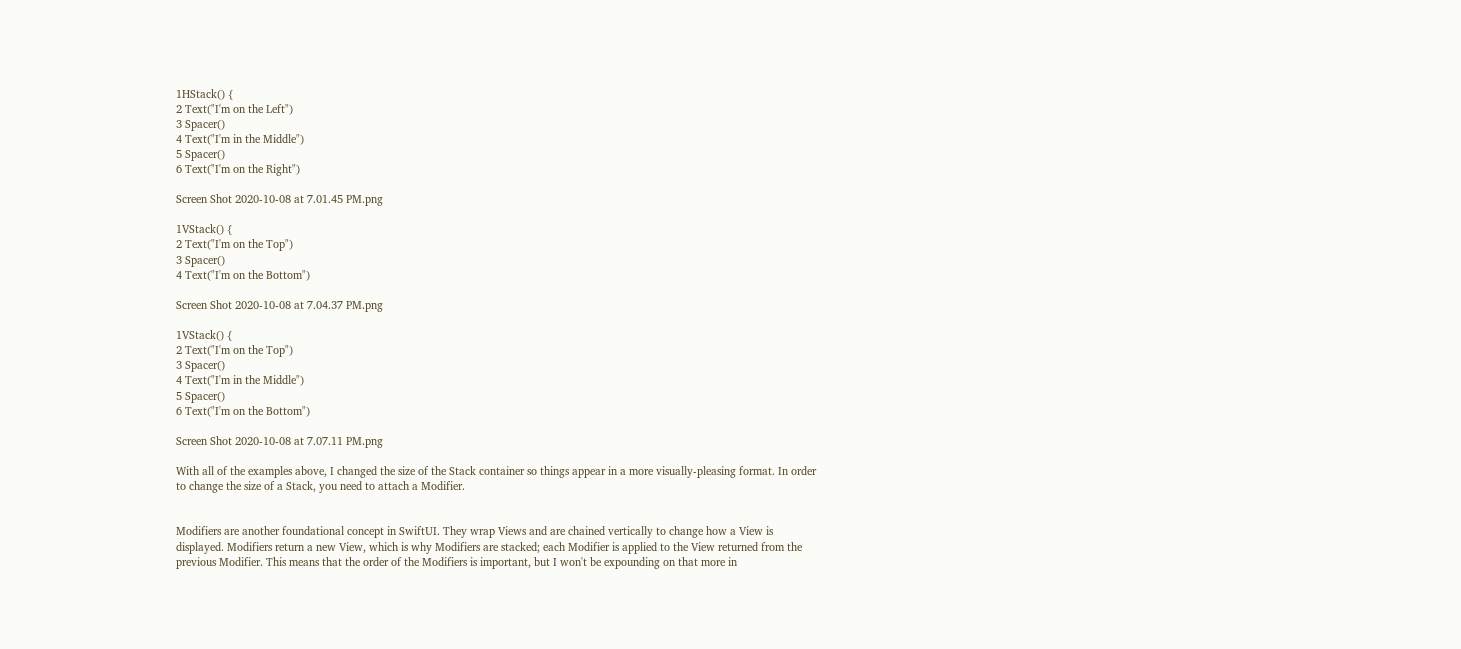1HStack() {
2 Text("I'm on the Left")
3 Spacer()
4 Text("I'm in the Middle")
5 Spacer()
6 Text("I'm on the Right")

Screen Shot 2020-10-08 at 7.01.45 PM.png

1VStack() {
2 Text("I'm on the Top")
3 Spacer()
4 Text("I'm on the Bottom")

Screen Shot 2020-10-08 at 7.04.37 PM.png

1VStack() {
2 Text("I'm on the Top")
3 Spacer()
4 Text("I'm in the Middle")
5 Spacer()
6 Text("I'm on the Bottom")

Screen Shot 2020-10-08 at 7.07.11 PM.png

With all of the examples above, I changed the size of the Stack container so things appear in a more visually-pleasing format. In order to change the size of a Stack, you need to attach a Modifier.


Modifiers are another foundational concept in SwiftUI. They wrap Views and are chained vertically to change how a View is displayed. Modifiers return a new View, which is why Modifiers are stacked; each Modifier is applied to the View returned from the previous Modifier. This means that the order of the Modifiers is important, but I won't be expounding on that more in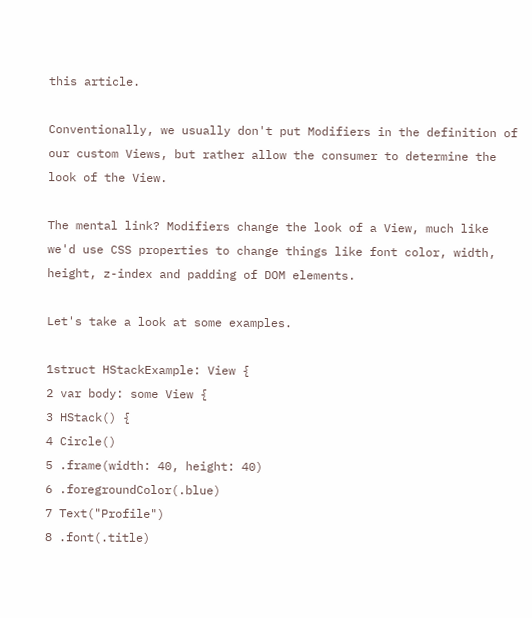this article.

Conventionally, we usually don't put Modifiers in the definition of our custom Views, but rather allow the consumer to determine the look of the View.

The mental link? Modifiers change the look of a View, much like we'd use CSS properties to change things like font color, width, height, z-index and padding of DOM elements.

Let's take a look at some examples.

1struct HStackExample: View {
2 var body: some View {
3 HStack() {
4 Circle()
5 .frame(width: 40, height: 40)
6 .foregroundColor(.blue)
7 Text("Profile")
8 .font(.title)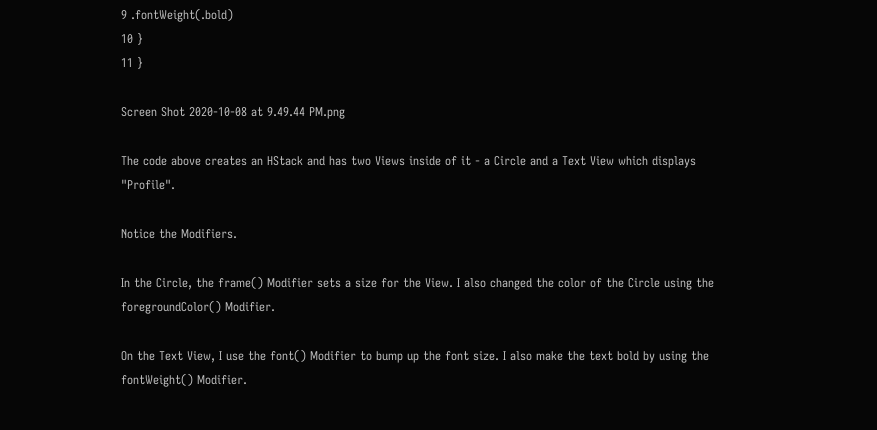9 .fontWeight(.bold)
10 }
11 }

Screen Shot 2020-10-08 at 9.49.44 PM.png

The code above creates an HStack and has two Views inside of it - a Circle and a Text View which displays "Profile".

Notice the Modifiers.

In the Circle, the frame() Modifier sets a size for the View. I also changed the color of the Circle using the foregroundColor() Modifier.

On the Text View, I use the font() Modifier to bump up the font size. I also make the text bold by using the fontWeight() Modifier.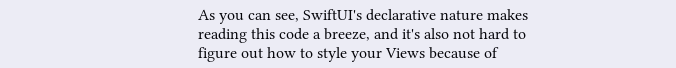As you can see, SwiftUI's declarative nature makes reading this code a breeze, and it's also not hard to figure out how to style your Views because of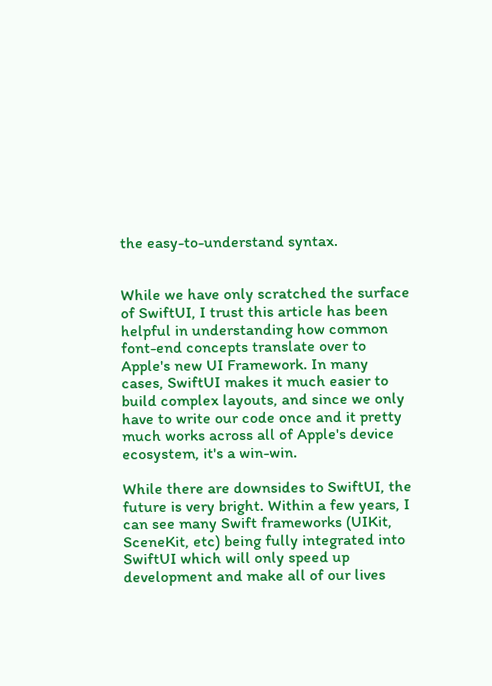the easy-to-understand syntax.


While we have only scratched the surface of SwiftUI, I trust this article has been helpful in understanding how common font-end concepts translate over to Apple's new UI Framework. In many cases, SwiftUI makes it much easier to build complex layouts, and since we only have to write our code once and it pretty much works across all of Apple's device ecosystem, it's a win-win.

While there are downsides to SwiftUI, the future is very bright. Within a few years, I can see many Swift frameworks (UIKit, SceneKit, etc) being fully integrated into SwiftUI which will only speed up development and make all of our lives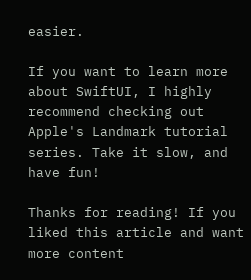easier.

If you want to learn more about SwiftUI, I highly recommend checking out Apple's Landmark tutorial series. Take it slow, and have fun!

Thanks for reading! If you liked this article and want more content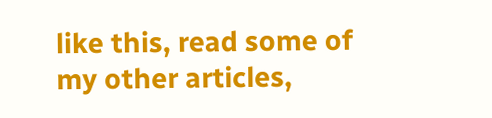like this, read some of my other articles,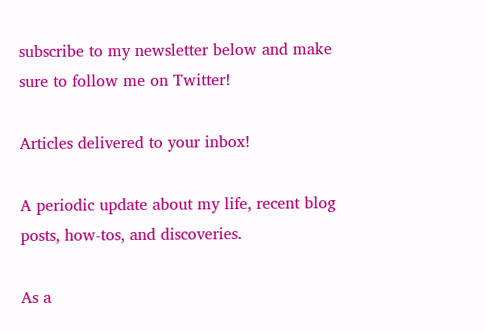subscribe to my newsletter below and make sure to follow me on Twitter!

Articles delivered to your inbox!

A periodic update about my life, recent blog posts, how-tos, and discoveries.

As a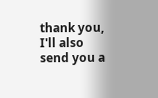thank you, I'll also send you a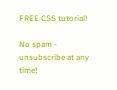FREE CSS tutorial!

No spam - unsubscribe at any time!